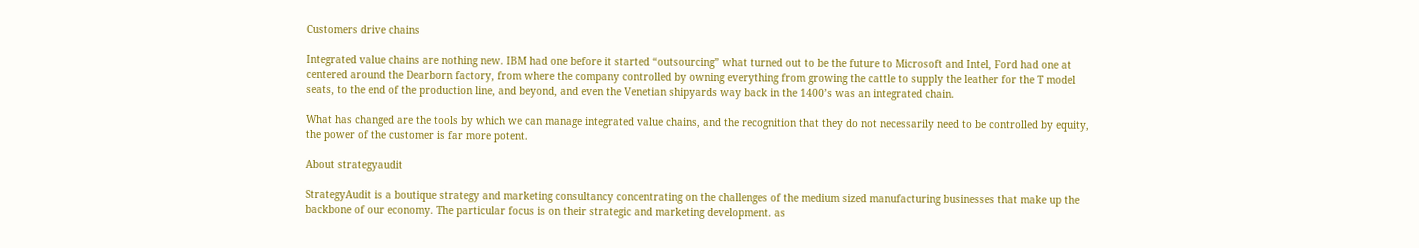Customers drive chains

Integrated value chains are nothing new. IBM had one before it started “outsourcing” what turned out to be the future to Microsoft and Intel, Ford had one at  centered around the Dearborn factory, from where the company controlled by owning everything from growing the cattle to supply the leather for the T model seats, to the end of the production line, and beyond, and even the Venetian shipyards way back in the 1400’s was an integrated chain.

What has changed are the tools by which we can manage integrated value chains, and the recognition that they do not necessarily need to be controlled by equity, the power of the customer is far more potent.

About strategyaudit

StrategyAudit is a boutique strategy and marketing consultancy concentrating on the challenges of the medium sized manufacturing businesses that make up the backbone of our economy. The particular focus is on their strategic and marketing development. as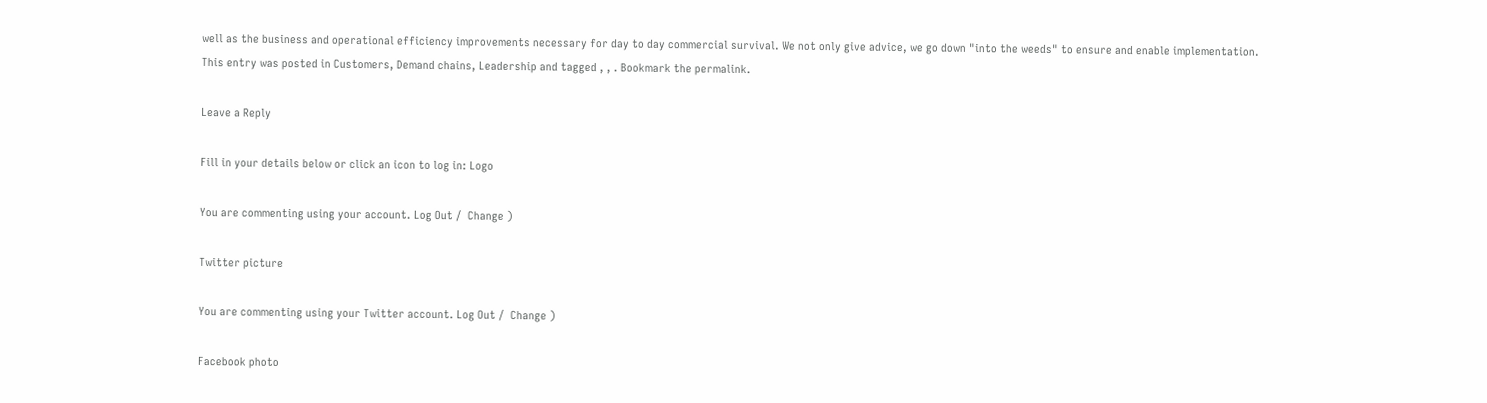well as the business and operational efficiency improvements necessary for day to day commercial survival. We not only give advice, we go down "into the weeds" to ensure and enable implementation.
This entry was posted in Customers, Demand chains, Leadership and tagged , , . Bookmark the permalink.

Leave a Reply

Fill in your details below or click an icon to log in: Logo

You are commenting using your account. Log Out /  Change )

Twitter picture

You are commenting using your Twitter account. Log Out /  Change )

Facebook photo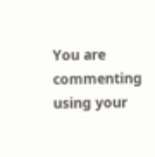You are commenting using your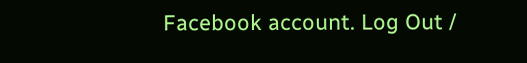Facebook account. Log Out /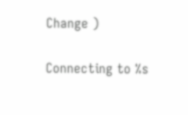Change )

Connecting to %s